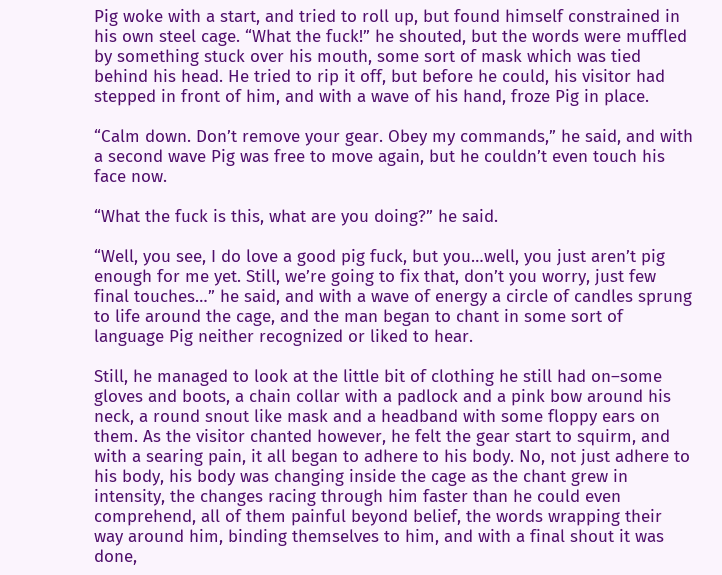Pig woke with a start, and tried to roll up, but found himself constrained in his own steel cage. “What the fuck!” he shouted, but the words were muffled by something stuck over his mouth, some sort of mask which was tied behind his head. He tried to rip it off, but before he could, his visitor had stepped in front of him, and with a wave of his hand, froze Pig in place.

“Calm down. Don’t remove your gear. Obey my commands,” he said, and with a second wave Pig was free to move again, but he couldn’t even touch his face now.

“What the fuck is this, what are you doing?” he said.

“Well, you see, I do love a good pig fuck, but you…well, you just aren’t pig enough for me yet. Still, we’re going to fix that, don’t you worry, just few final touches…” he said, and with a wave of energy a circle of candles sprung to life around the cage, and the man began to chant in some sort of language Pig neither recognized or liked to hear.

Still, he managed to look at the little bit of clothing he still had on–some gloves and boots, a chain collar with a padlock and a pink bow around his neck, a round snout like mask and a headband with some floppy ears on them. As the visitor chanted however, he felt the gear start to squirm, and with a searing pain, it all began to adhere to his body. No, not just adhere to his body, his body was changing inside the cage as the chant grew in intensity, the changes racing through him faster than he could even comprehend, all of them painful beyond belief, the words wrapping their way around him, binding themselves to him, and with a final shout it was done,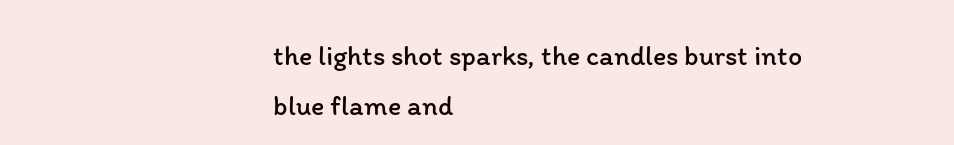the lights shot sparks, the candles burst into blue flame and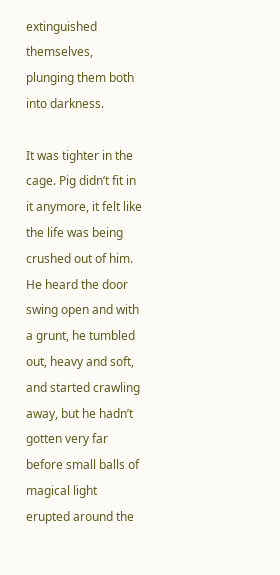extinguished themselves, plunging them both into darkness.

It was tighter in the cage. Pig didn’t fit in it anymore, it felt like the life was being crushed out of him. He heard the door swing open and with a grunt, he tumbled out, heavy and soft, and started crawling away, but he hadn’t gotten very far before small balls of magical light erupted around the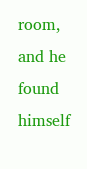room, and he found himself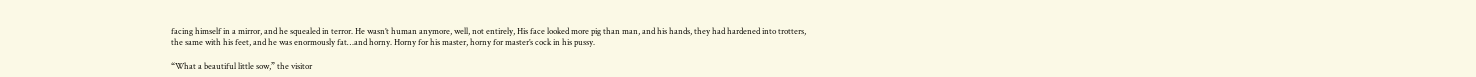facing himself in a mirror, and he squealed in terror. He wasn’t human anymore, well, not entirely, His face looked more pig than man, and his hands, they had hardened into trotters, the same with his feet, and he was enormously fat…and horny. Horny for his master, horny for master’s cock in his pussy.

“What a beautiful little sow,” the visitor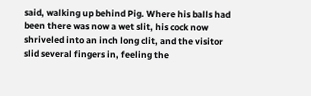said, walking up behind Pig. Where his balls had been there was now a wet slit, his cock now shriveled into an inch long clit, and the visitor slid several fingers in, feeling the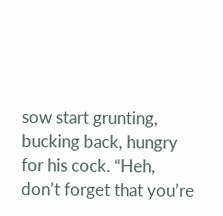sow start grunting, bucking back, hungry for his cock. “Heh, don’t forget that you’re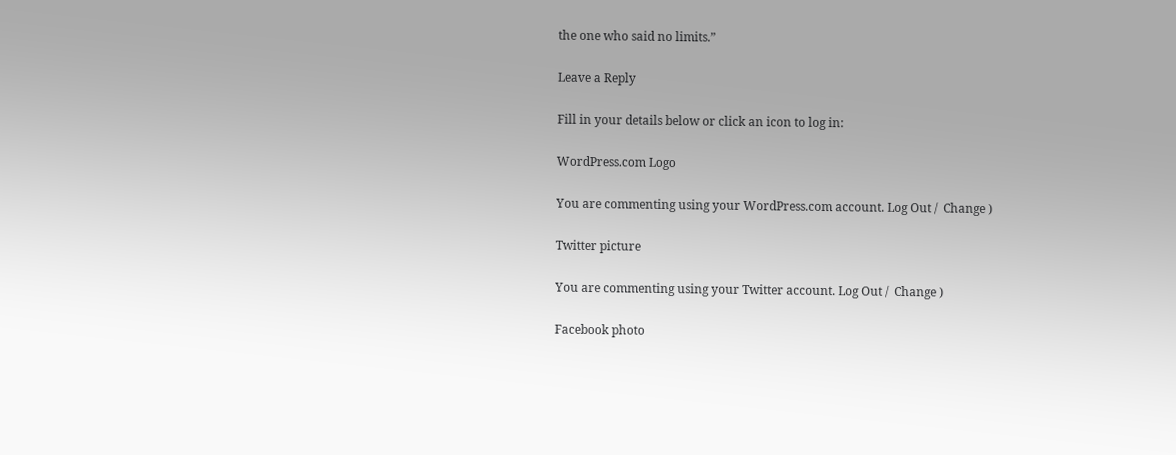the one who said no limits.”

Leave a Reply

Fill in your details below or click an icon to log in:

WordPress.com Logo

You are commenting using your WordPress.com account. Log Out /  Change )

Twitter picture

You are commenting using your Twitter account. Log Out /  Change )

Facebook photo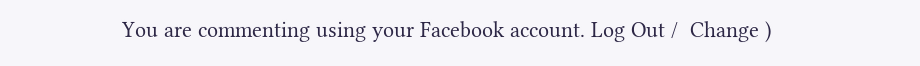You are commenting using your Facebook account. Log Out /  Change )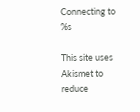Connecting to %s

This site uses Akismet to reduce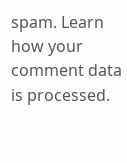spam. Learn how your comment data is processed.